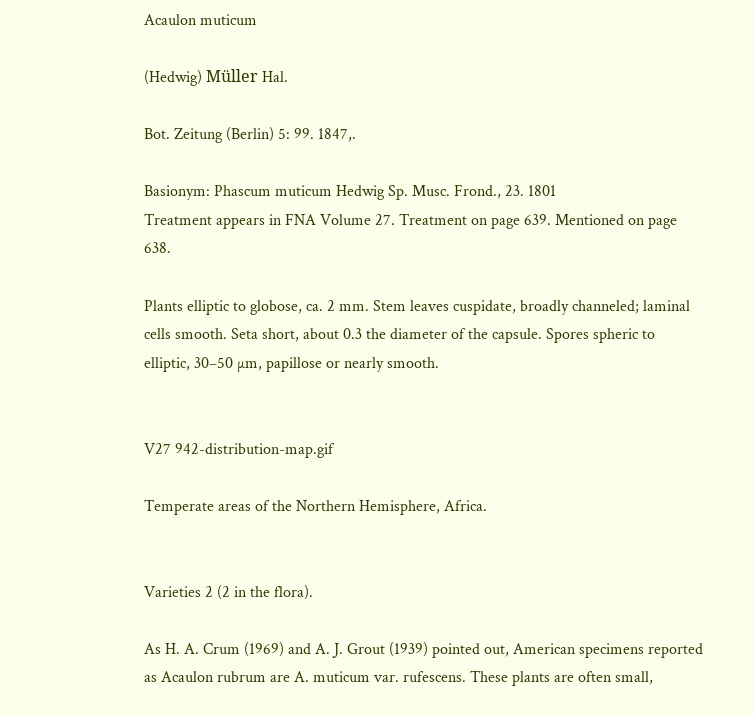Acaulon muticum

(Hedwig) Müller Hal.

Bot. Zeitung (Berlin) 5: 99. 1847,.

Basionym: Phascum muticum Hedwig Sp. Musc. Frond., 23. 1801
Treatment appears in FNA Volume 27. Treatment on page 639. Mentioned on page 638.

Plants elliptic to globose, ca. 2 mm. Stem leaves cuspidate, broadly channeled; laminal cells smooth. Seta short, about 0.3 the diameter of the capsule. Spores spheric to elliptic, 30–50 µm, papillose or nearly smooth.


V27 942-distribution-map.gif

Temperate areas of the Northern Hemisphere, Africa.


Varieties 2 (2 in the flora).

As H. A. Crum (1969) and A. J. Grout (1939) pointed out, American specimens reported as Acaulon rubrum are A. muticum var. rufescens. These plants are often small,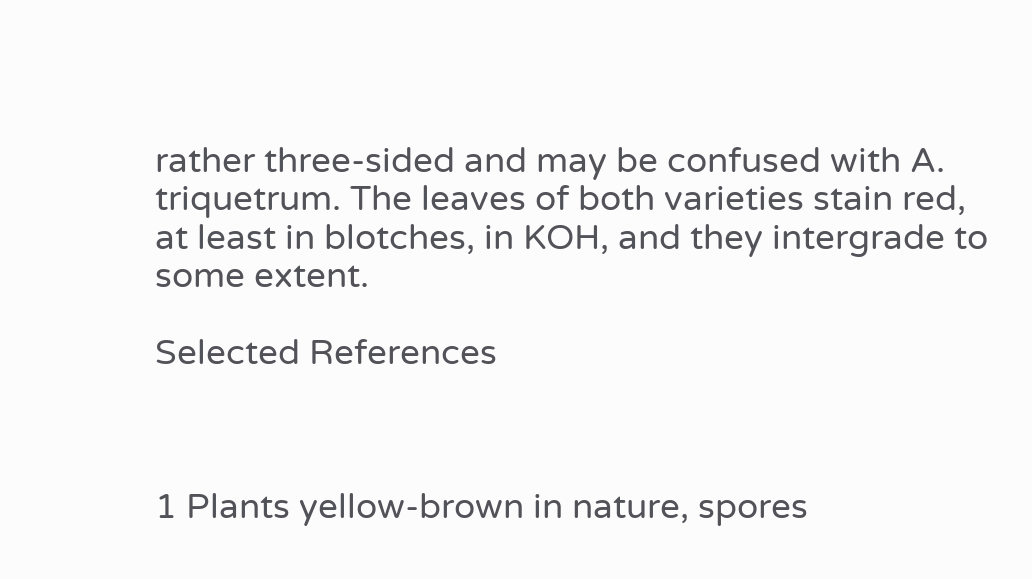rather three-sided and may be confused with A. triquetrum. The leaves of both varieties stain red, at least in blotches, in KOH, and they intergrade to some extent.

Selected References



1 Plants yellow-brown in nature, spores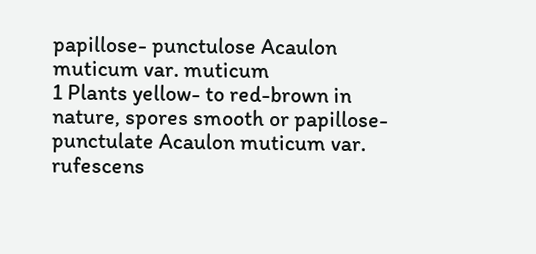papillose- punctulose Acaulon muticum var. muticum
1 Plants yellow- to red-brown in nature, spores smooth or papillose-punctulate Acaulon muticum var. rufescens